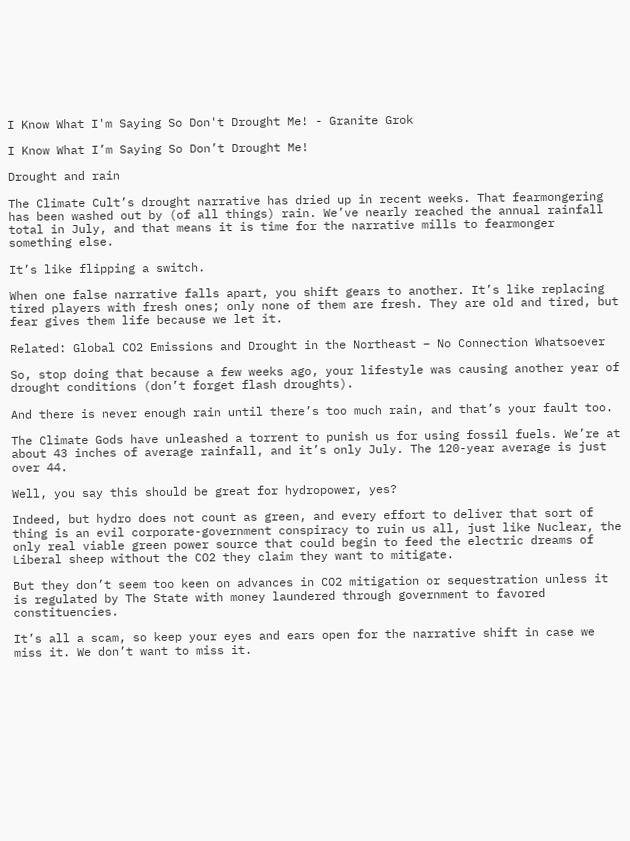I Know What I'm Saying So Don't Drought Me! - Granite Grok

I Know What I’m Saying So Don’t Drought Me!

Drought and rain

The Climate Cult’s drought narrative has dried up in recent weeks. That fearmongering has been washed out by (of all things) rain. We’ve nearly reached the annual rainfall total in July, and that means it is time for the narrative mills to fearmonger something else.

It’s like flipping a switch.

When one false narrative falls apart, you shift gears to another. It’s like replacing tired players with fresh ones; only none of them are fresh. They are old and tired, but fear gives them life because we let it.

Related: Global CO2 Emissions and Drought in the Northeast – No Connection Whatsoever

So, stop doing that because a few weeks ago, your lifestyle was causing another year of drought conditions (don’t forget flash droughts).

And there is never enough rain until there’s too much rain, and that’s your fault too.

The Climate Gods have unleashed a torrent to punish us for using fossil fuels. We’re at about 43 inches of average rainfall, and it’s only July. The 120-year average is just over 44.

Well, you say this should be great for hydropower, yes?

Indeed, but hydro does not count as green, and every effort to deliver that sort of thing is an evil corporate-government conspiracy to ruin us all, just like Nuclear, the only real viable green power source that could begin to feed the electric dreams of Liberal sheep without the CO2 they claim they want to mitigate.

But they don’t seem too keen on advances in CO2 mitigation or sequestration unless it is regulated by The State with money laundered through government to favored constituencies.

It’s all a scam, so keep your eyes and ears open for the narrative shift in case we miss it. We don’t want to miss it.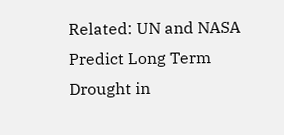Related: UN and NASA Predict Long Term Drought in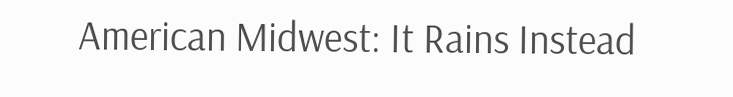American Midwest: It Rains Instead